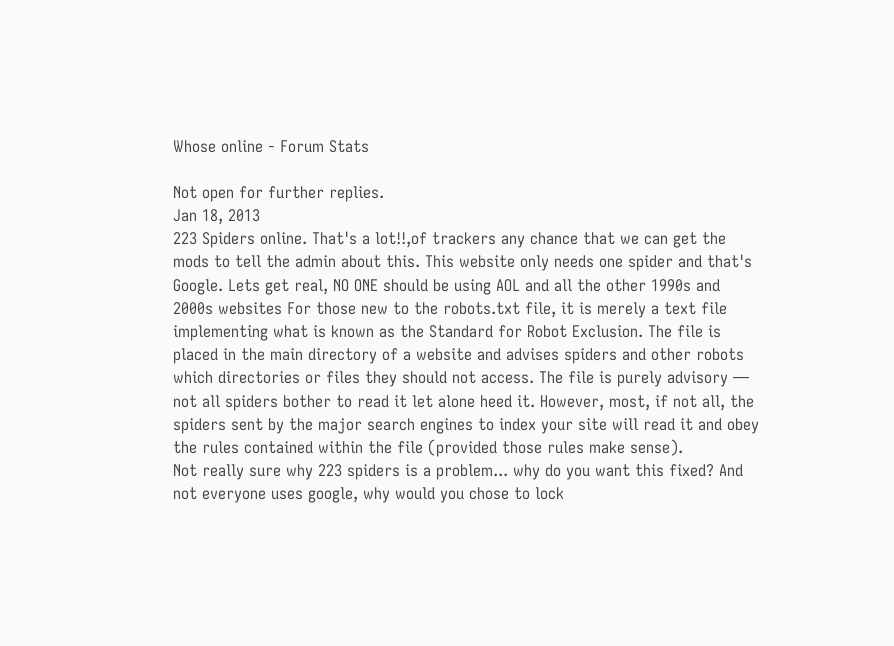Whose online - Forum Stats

Not open for further replies.
Jan 18, 2013
223 Spiders online. That's a lot!!,of trackers any chance that we can get the mods to tell the admin about this. This website only needs one spider and that's Google. Lets get real, NO ONE should be using AOL and all the other 1990s and 2000s websites For those new to the robots.txt file, it is merely a text file implementing what is known as the Standard for Robot Exclusion. The file is placed in the main directory of a website and advises spiders and other robots which directories or files they should not access. The file is purely advisory — not all spiders bother to read it let alone heed it. However, most, if not all, the spiders sent by the major search engines to index your site will read it and obey the rules contained within the file (provided those rules make sense).
Not really sure why 223 spiders is a problem... why do you want this fixed? And not everyone uses google, why would you chose to lock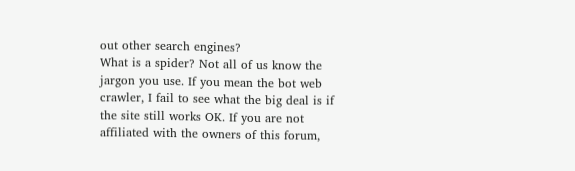out other search engines?
What is a spider? Not all of us know the jargon you use. If you mean the bot web crawler, I fail to see what the big deal is if the site still works OK. If you are not affiliated with the owners of this forum,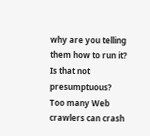why are you telling them how to run it? Is that not presumptuous?
Too many Web crawlers can crash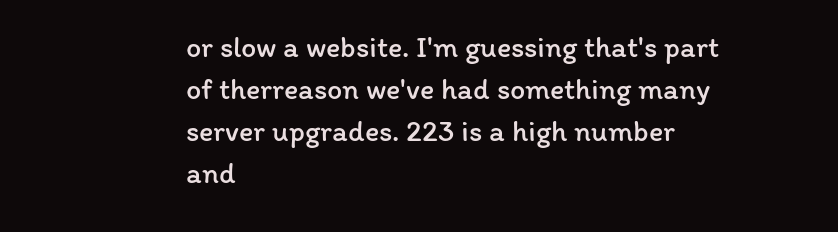or slow a website. I'm guessing that's part of therreason we've had something many server upgrades. 223 is a high number and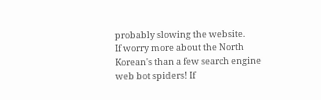probably slowing the website.
If worry more about the North Korean's than a few search engine web bot spiders! If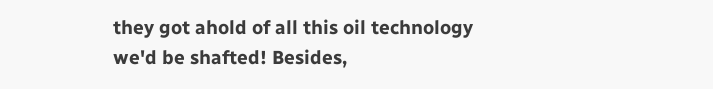they got ahold of all this oil technology we'd be shafted! Besides,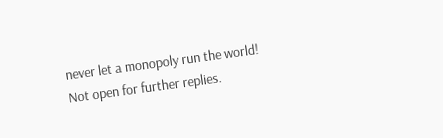never let a monopoly run the world!
Not open for further replies.